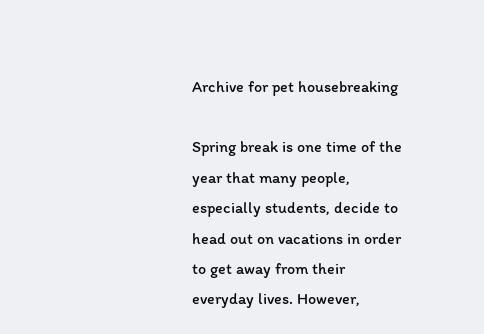Archive for pet housebreaking

Spring break is one time of the year that many people, especially students, decide to head out on vacations in order to get away from their everyday lives. However,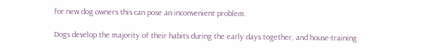for new dog owners this can pose an inconvenient problem.

Dogs develop the majority of their habits during the early days together, and house-training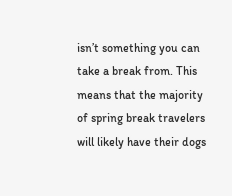isn’t something you can take a break from. This means that the majority of spring break travelers will likely have their dogs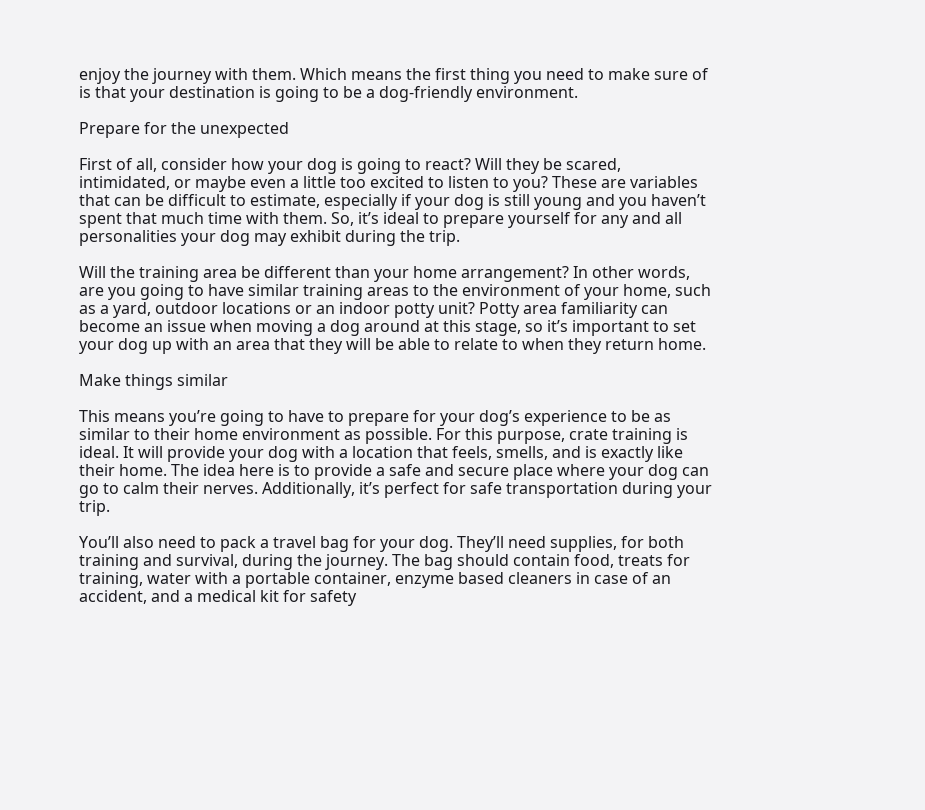enjoy the journey with them. Which means the first thing you need to make sure of is that your destination is going to be a dog-friendly environment.

Prepare for the unexpected

First of all, consider how your dog is going to react? Will they be scared, intimidated, or maybe even a little too excited to listen to you? These are variables that can be difficult to estimate, especially if your dog is still young and you haven’t spent that much time with them. So, it’s ideal to prepare yourself for any and all personalities your dog may exhibit during the trip.

Will the training area be different than your home arrangement? In other words, are you going to have similar training areas to the environment of your home, such as a yard, outdoor locations or an indoor potty unit? Potty area familiarity can become an issue when moving a dog around at this stage, so it’s important to set your dog up with an area that they will be able to relate to when they return home.

Make things similar

This means you’re going to have to prepare for your dog’s experience to be as similar to their home environment as possible. For this purpose, crate training is ideal. It will provide your dog with a location that feels, smells, and is exactly like their home. The idea here is to provide a safe and secure place where your dog can go to calm their nerves. Additionally, it’s perfect for safe transportation during your trip.

You’ll also need to pack a travel bag for your dog. They’ll need supplies, for both training and survival, during the journey. The bag should contain food, treats for training, water with a portable container, enzyme based cleaners in case of an accident, and a medical kit for safety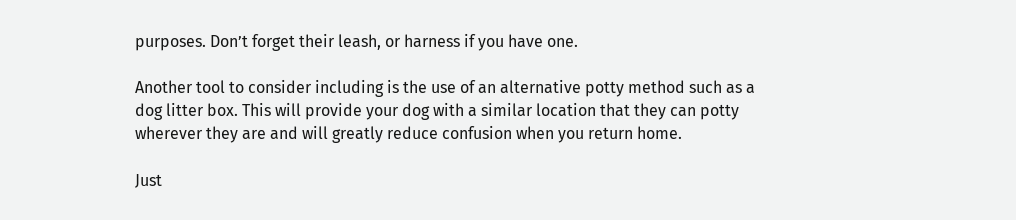purposes. Don’t forget their leash, or harness if you have one.

Another tool to consider including is the use of an alternative potty method such as a dog litter box. This will provide your dog with a similar location that they can potty wherever they are and will greatly reduce confusion when you return home.

Just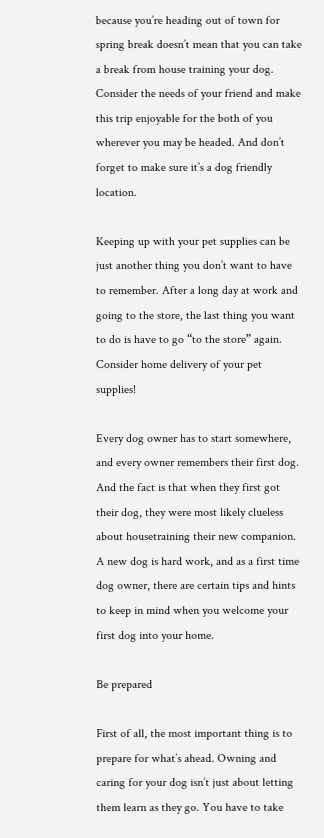because you’re heading out of town for spring break doesn’t mean that you can take a break from house training your dog. Consider the needs of your friend and make this trip enjoyable for the both of you wherever you may be headed. And don’t forget to make sure it’s a dog friendly location.

Keeping up with your pet supplies can be just another thing you don’t want to have to remember. After a long day at work and going to the store, the last thing you want to do is have to go “to the store” again. Consider home delivery of your pet supplies!

Every dog owner has to start somewhere, and every owner remembers their first dog. And the fact is that when they first got their dog, they were most likely clueless about housetraining their new companion. A new dog is hard work, and as a first time dog owner, there are certain tips and hints to keep in mind when you welcome your first dog into your home.

Be prepared

First of all, the most important thing is to prepare for what’s ahead. Owning and caring for your dog isn’t just about letting them learn as they go. You have to take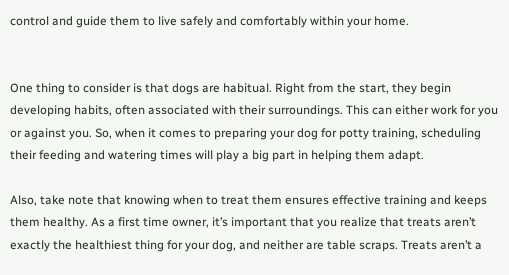control and guide them to live safely and comfortably within your home.


One thing to consider is that dogs are habitual. Right from the start, they begin developing habits, often associated with their surroundings. This can either work for you or against you. So, when it comes to preparing your dog for potty training, scheduling their feeding and watering times will play a big part in helping them adapt.

Also, take note that knowing when to treat them ensures effective training and keeps them healthy. As a first time owner, it’s important that you realize that treats aren’t exactly the healthiest thing for your dog, and neither are table scraps. Treats aren’t a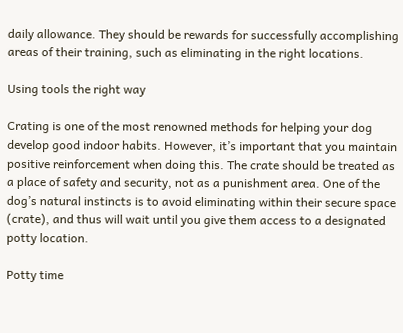daily allowance. They should be rewards for successfully accomplishing areas of their training, such as eliminating in the right locations.

Using tools the right way

Crating is one of the most renowned methods for helping your dog develop good indoor habits. However, it’s important that you maintain positive reinforcement when doing this. The crate should be treated as a place of safety and security, not as a punishment area. One of the dog’s natural instincts is to avoid eliminating within their secure space (crate), and thus will wait until you give them access to a designated potty location.

Potty time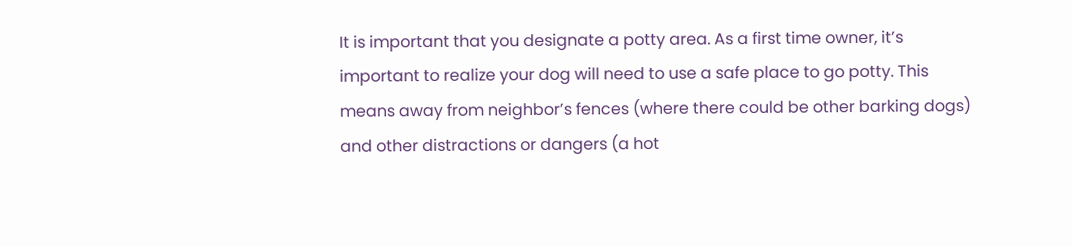It is important that you designate a potty area. As a first time owner, it’s important to realize your dog will need to use a safe place to go potty. This means away from neighbor’s fences (where there could be other barking dogs) and other distractions or dangers (a hot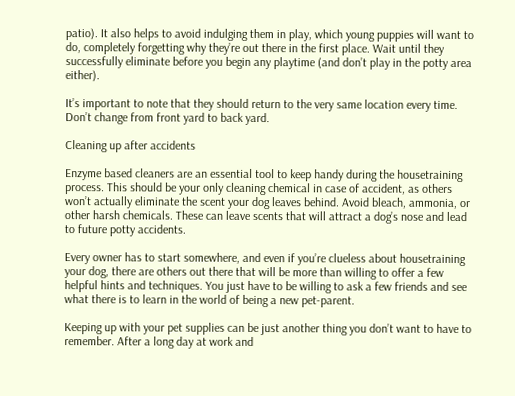patio). It also helps to avoid indulging them in play, which young puppies will want to do, completely forgetting why they’re out there in the first place. Wait until they successfully eliminate before you begin any playtime (and don’t play in the potty area either).

It’s important to note that they should return to the very same location every time. Don’t change from front yard to back yard.

Cleaning up after accidents

Enzyme based cleaners are an essential tool to keep handy during the housetraining process. This should be your only cleaning chemical in case of accident, as others won’t actually eliminate the scent your dog leaves behind. Avoid bleach, ammonia, or other harsh chemicals. These can leave scents that will attract a dog’s nose and lead to future potty accidents.

Every owner has to start somewhere, and even if you’re clueless about housetraining your dog, there are others out there that will be more than willing to offer a few helpful hints and techniques. You just have to be willing to ask a few friends and see what there is to learn in the world of being a new pet-parent.

Keeping up with your pet supplies can be just another thing you don’t want to have to remember. After a long day at work and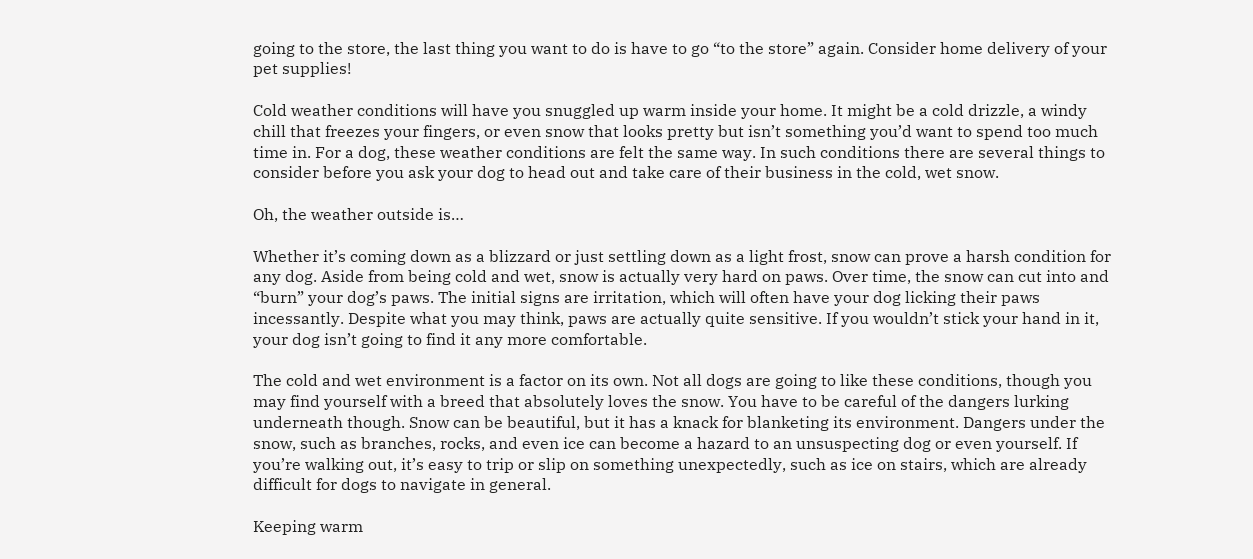going to the store, the last thing you want to do is have to go “to the store” again. Consider home delivery of your pet supplies!

Cold weather conditions will have you snuggled up warm inside your home. It might be a cold drizzle, a windy chill that freezes your fingers, or even snow that looks pretty but isn’t something you’d want to spend too much time in. For a dog, these weather conditions are felt the same way. In such conditions there are several things to consider before you ask your dog to head out and take care of their business in the cold, wet snow.

Oh, the weather outside is…

Whether it’s coming down as a blizzard or just settling down as a light frost, snow can prove a harsh condition for any dog. Aside from being cold and wet, snow is actually very hard on paws. Over time, the snow can cut into and “burn” your dog’s paws. The initial signs are irritation, which will often have your dog licking their paws incessantly. Despite what you may think, paws are actually quite sensitive. If you wouldn’t stick your hand in it, your dog isn’t going to find it any more comfortable.

The cold and wet environment is a factor on its own. Not all dogs are going to like these conditions, though you may find yourself with a breed that absolutely loves the snow. You have to be careful of the dangers lurking underneath though. Snow can be beautiful, but it has a knack for blanketing its environment. Dangers under the snow, such as branches, rocks, and even ice can become a hazard to an unsuspecting dog or even yourself. If you’re walking out, it’s easy to trip or slip on something unexpectedly, such as ice on stairs, which are already difficult for dogs to navigate in general.

Keeping warm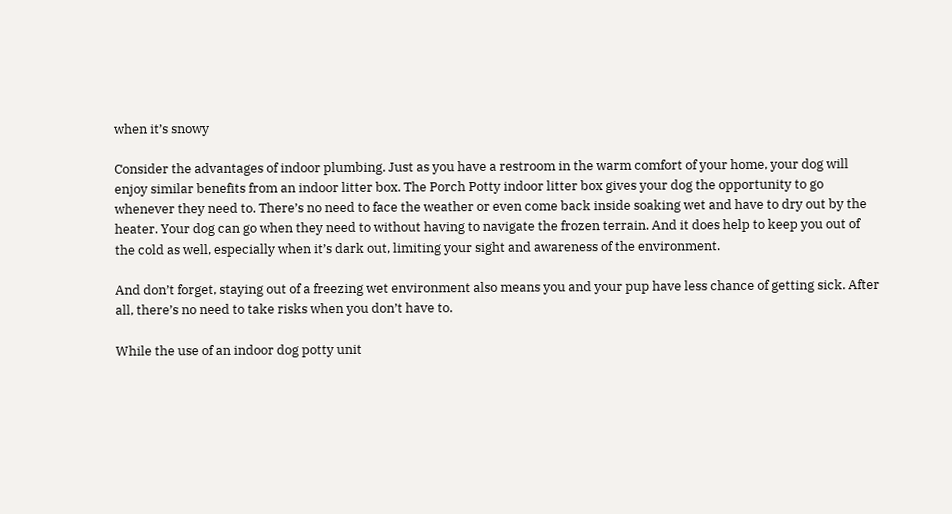when it’s snowy

Consider the advantages of indoor plumbing. Just as you have a restroom in the warm comfort of your home, your dog will enjoy similar benefits from an indoor litter box. The Porch Potty indoor litter box gives your dog the opportunity to go whenever they need to. There’s no need to face the weather or even come back inside soaking wet and have to dry out by the heater. Your dog can go when they need to without having to navigate the frozen terrain. And it does help to keep you out of the cold as well, especially when it’s dark out, limiting your sight and awareness of the environment.

And don’t forget, staying out of a freezing wet environment also means you and your pup have less chance of getting sick. After all, there’s no need to take risks when you don’t have to.

While the use of an indoor dog potty unit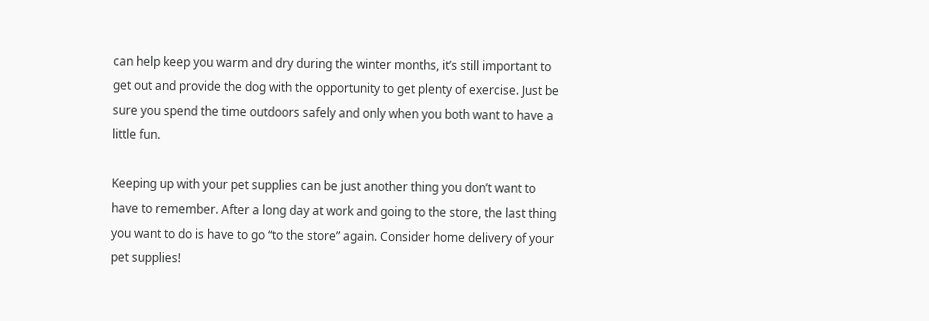can help keep you warm and dry during the winter months, it’s still important to get out and provide the dog with the opportunity to get plenty of exercise. Just be sure you spend the time outdoors safely and only when you both want to have a little fun.

Keeping up with your pet supplies can be just another thing you don’t want to have to remember. After a long day at work and going to the store, the last thing you want to do is have to go “to the store” again. Consider home delivery of your pet supplies!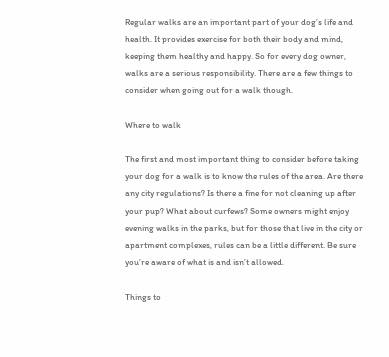Regular walks are an important part of your dog’s life and health. It provides exercise for both their body and mind, keeping them healthy and happy. So for every dog owner, walks are a serious responsibility. There are a few things to consider when going out for a walk though.

Where to walk

The first and most important thing to consider before taking your dog for a walk is to know the rules of the area. Are there any city regulations? Is there a fine for not cleaning up after your pup? What about curfews? Some owners might enjoy evening walks in the parks, but for those that live in the city or apartment complexes, rules can be a little different. Be sure you’re aware of what is and isn’t allowed.

Things to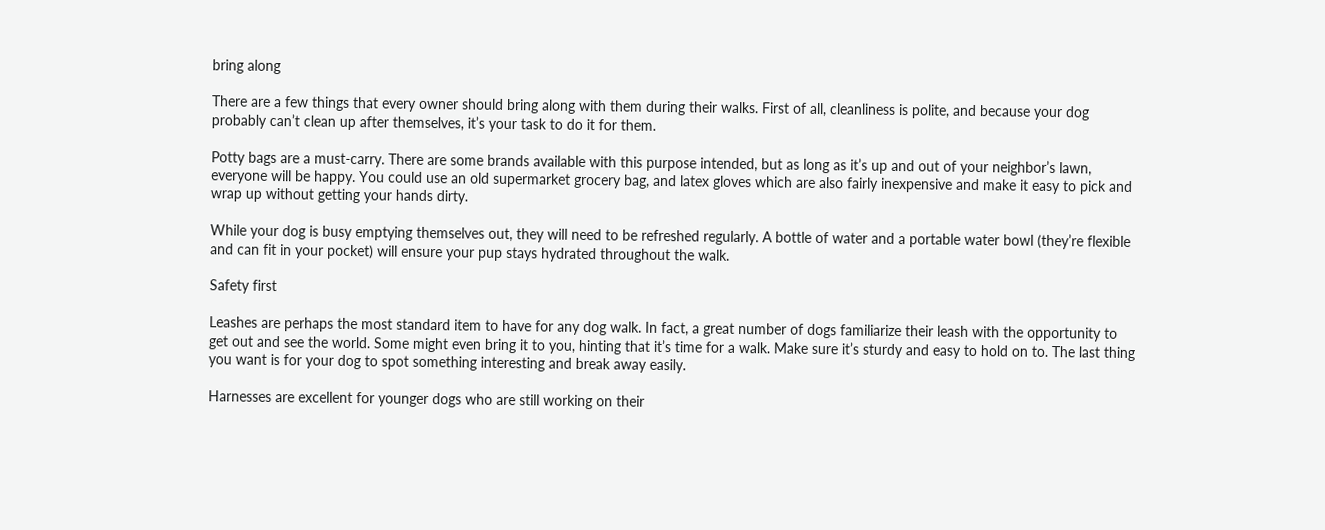bring along

There are a few things that every owner should bring along with them during their walks. First of all, cleanliness is polite, and because your dog probably can’t clean up after themselves, it’s your task to do it for them.

Potty bags are a must-carry. There are some brands available with this purpose intended, but as long as it’s up and out of your neighbor’s lawn, everyone will be happy. You could use an old supermarket grocery bag, and latex gloves which are also fairly inexpensive and make it easy to pick and wrap up without getting your hands dirty.

While your dog is busy emptying themselves out, they will need to be refreshed regularly. A bottle of water and a portable water bowl (they’re flexible and can fit in your pocket) will ensure your pup stays hydrated throughout the walk.

Safety first

Leashes are perhaps the most standard item to have for any dog walk. In fact, a great number of dogs familiarize their leash with the opportunity to get out and see the world. Some might even bring it to you, hinting that it’s time for a walk. Make sure it’s sturdy and easy to hold on to. The last thing you want is for your dog to spot something interesting and break away easily.

Harnesses are excellent for younger dogs who are still working on their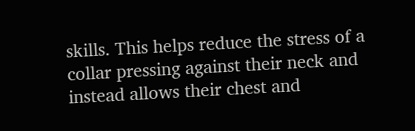skills. This helps reduce the stress of a collar pressing against their neck and instead allows their chest and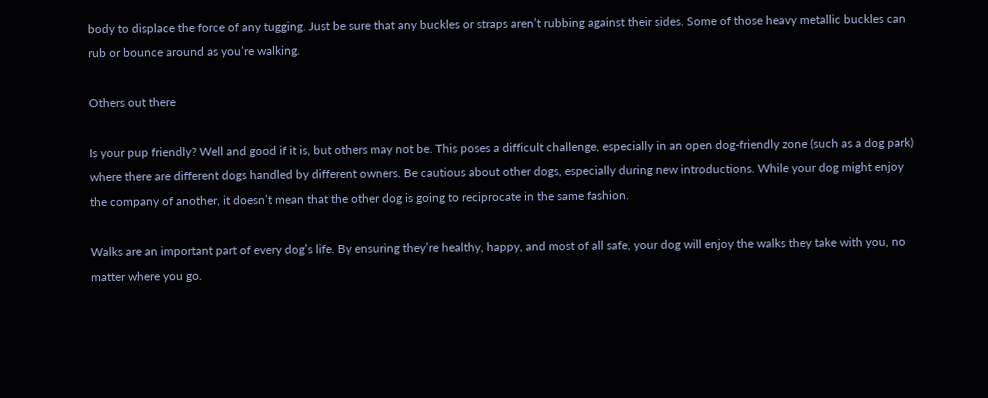body to displace the force of any tugging. Just be sure that any buckles or straps aren’t rubbing against their sides. Some of those heavy metallic buckles can rub or bounce around as you’re walking.

Others out there

Is your pup friendly? Well and good if it is, but others may not be. This poses a difficult challenge, especially in an open dog-friendly zone (such as a dog park) where there are different dogs handled by different owners. Be cautious about other dogs, especially during new introductions. While your dog might enjoy the company of another, it doesn’t mean that the other dog is going to reciprocate in the same fashion.

Walks are an important part of every dog’s life. By ensuring they’re healthy, happy, and most of all safe, your dog will enjoy the walks they take with you, no matter where you go.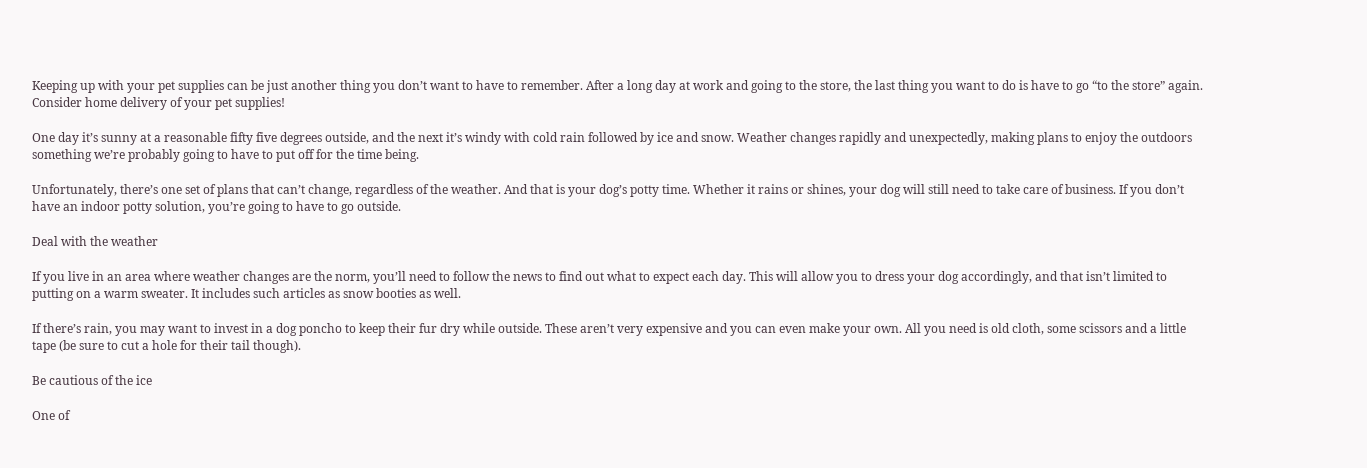Keeping up with your pet supplies can be just another thing you don’t want to have to remember. After a long day at work and going to the store, the last thing you want to do is have to go “to the store” again. Consider home delivery of your pet supplies!

One day it’s sunny at a reasonable fifty five degrees outside, and the next it’s windy with cold rain followed by ice and snow. Weather changes rapidly and unexpectedly, making plans to enjoy the outdoors something we’re probably going to have to put off for the time being.

Unfortunately, there’s one set of plans that can’t change, regardless of the weather. And that is your dog’s potty time. Whether it rains or shines, your dog will still need to take care of business. If you don’t have an indoor potty solution, you’re going to have to go outside.

Deal with the weather

If you live in an area where weather changes are the norm, you’ll need to follow the news to find out what to expect each day. This will allow you to dress your dog accordingly, and that isn’t limited to putting on a warm sweater. It includes such articles as snow booties as well.

If there’s rain, you may want to invest in a dog poncho to keep their fur dry while outside. These aren’t very expensive and you can even make your own. All you need is old cloth, some scissors and a little tape (be sure to cut a hole for their tail though).

Be cautious of the ice

One of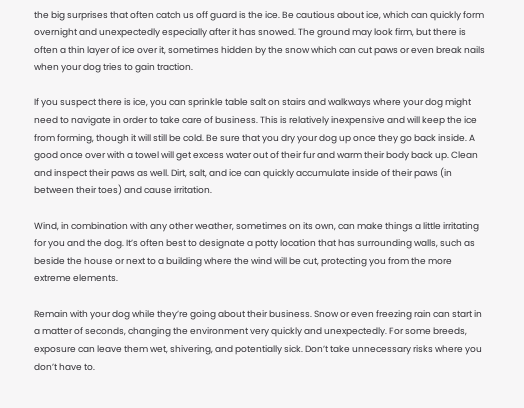the big surprises that often catch us off guard is the ice. Be cautious about ice, which can quickly form overnight and unexpectedly especially after it has snowed. The ground may look firm, but there is often a thin layer of ice over it, sometimes hidden by the snow which can cut paws or even break nails when your dog tries to gain traction.

If you suspect there is ice, you can sprinkle table salt on stairs and walkways where your dog might need to navigate in order to take care of business. This is relatively inexpensive and will keep the ice from forming, though it will still be cold. Be sure that you dry your dog up once they go back inside. A good once over with a towel will get excess water out of their fur and warm their body back up. Clean and inspect their paws as well. Dirt, salt, and ice can quickly accumulate inside of their paws (in between their toes) and cause irritation.

Wind, in combination with any other weather, sometimes on its own, can make things a little irritating for you and the dog. It’s often best to designate a potty location that has surrounding walls, such as beside the house or next to a building where the wind will be cut, protecting you from the more extreme elements.

Remain with your dog while they’re going about their business. Snow or even freezing rain can start in a matter of seconds, changing the environment very quickly and unexpectedly. For some breeds, exposure can leave them wet, shivering, and potentially sick. Don’t take unnecessary risks where you don’t have to.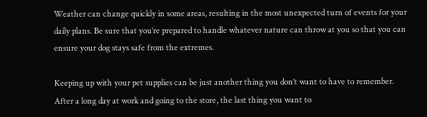Weather can change quickly in some areas, resulting in the most unexpected turn of events for your daily plans. Be sure that you’re prepared to handle whatever nature can throw at you so that you can ensure your dog stays safe from the extremes.

Keeping up with your pet supplies can be just another thing you don’t want to have to remember. After a long day at work and going to the store, the last thing you want to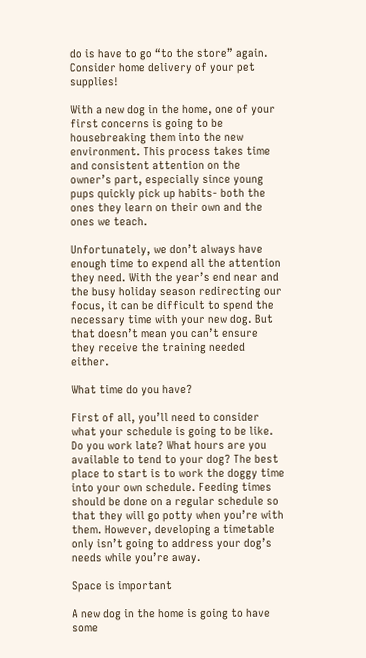do is have to go “to the store” again. Consider home delivery of your pet supplies!

With a new dog in the home, one of your first concerns is going to be housebreaking them into the new environment. This process takes time and consistent attention on the owner’s part, especially since young pups quickly pick up habits- both the ones they learn on their own and the ones we teach.

Unfortunately, we don’t always have enough time to expend all the attention they need. With the year’s end near and the busy holiday season redirecting our focus, it can be difficult to spend the necessary time with your new dog. But that doesn’t mean you can’t ensure they receive the training needed either.

What time do you have?

First of all, you’ll need to consider what your schedule is going to be like. Do you work late? What hours are you available to tend to your dog? The best place to start is to work the doggy time into your own schedule. Feeding times should be done on a regular schedule so that they will go potty when you’re with them. However, developing a timetable only isn’t going to address your dog’s needs while you’re away.

Space is important

A new dog in the home is going to have some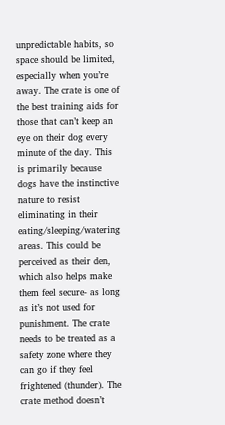unpredictable habits, so space should be limited, especially when you’re away. The crate is one of the best training aids for those that can’t keep an eye on their dog every minute of the day. This is primarily because dogs have the instinctive nature to resist eliminating in their eating/sleeping/watering areas. This could be perceived as their den, which also helps make them feel secure- as long as it’s not used for punishment. The crate needs to be treated as a safety zone where they can go if they feel frightened (thunder). The crate method doesn’t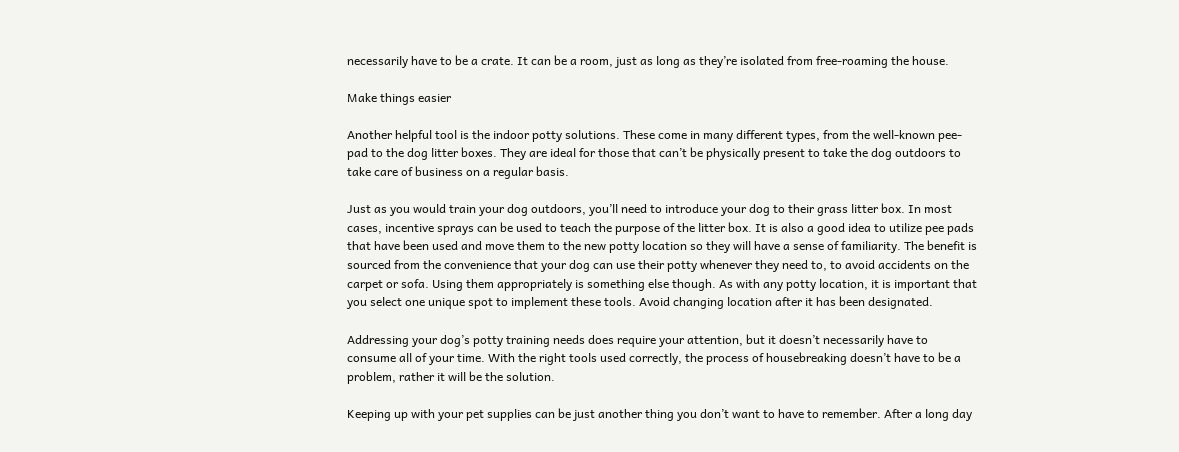necessarily have to be a crate. It can be a room, just as long as they’re isolated from free-roaming the house.

Make things easier

Another helpful tool is the indoor potty solutions. These come in many different types, from the well-known pee-pad to the dog litter boxes. They are ideal for those that can’t be physically present to take the dog outdoors to take care of business on a regular basis.

Just as you would train your dog outdoors, you’ll need to introduce your dog to their grass litter box. In most cases, incentive sprays can be used to teach the purpose of the litter box. It is also a good idea to utilize pee pads that have been used and move them to the new potty location so they will have a sense of familiarity. The benefit is sourced from the convenience that your dog can use their potty whenever they need to, to avoid accidents on the carpet or sofa. Using them appropriately is something else though. As with any potty location, it is important that you select one unique spot to implement these tools. Avoid changing location after it has been designated.

Addressing your dog’s potty training needs does require your attention, but it doesn’t necessarily have to consume all of your time. With the right tools used correctly, the process of housebreaking doesn’t have to be a problem, rather it will be the solution.

Keeping up with your pet supplies can be just another thing you don’t want to have to remember. After a long day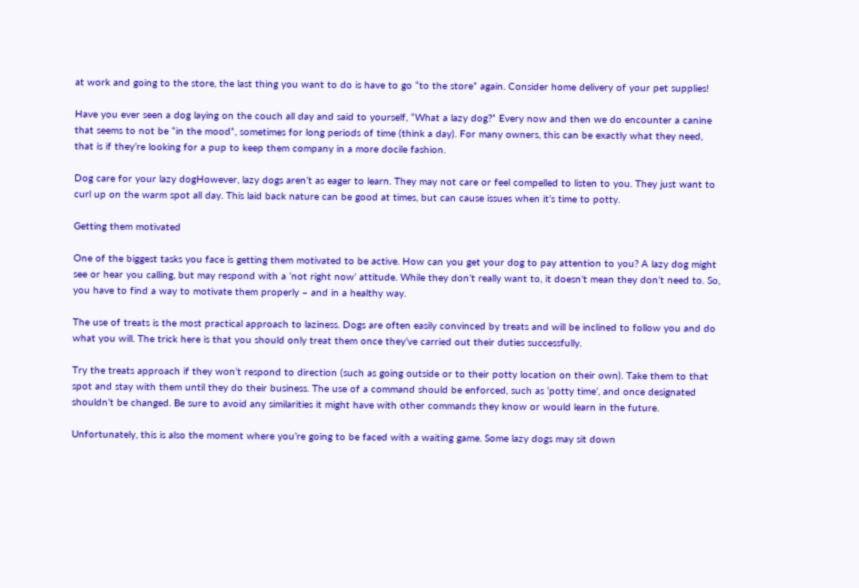at work and going to the store, the last thing you want to do is have to go “to the store” again. Consider home delivery of your pet supplies!

Have you ever seen a dog laying on the couch all day and said to yourself, “What a lazy dog?” Every now and then we do encounter a canine that seems to not be “in the mood”, sometimes for long periods of time (think a day). For many owners, this can be exactly what they need, that is if they’re looking for a pup to keep them company in a more docile fashion.

Dog care for your lazy dogHowever, lazy dogs aren’t as eager to learn. They may not care or feel compelled to listen to you. They just want to curl up on the warm spot all day. This laid back nature can be good at times, but can cause issues when it’s time to potty.

Getting them motivated

One of the biggest tasks you face is getting them motivated to be active. How can you get your dog to pay attention to you? A lazy dog might see or hear you calling, but may respond with a ‘not right now’ attitude. While they don’t really want to, it doesn’t mean they don’t need to. So, you have to find a way to motivate them properly – and in a healthy way.

The use of treats is the most practical approach to laziness. Dogs are often easily convinced by treats and will be inclined to follow you and do what you will. The trick here is that you should only treat them once they’ve carried out their duties successfully.

Try the treats approach if they won’t respond to direction (such as going outside or to their potty location on their own). Take them to that spot and stay with them until they do their business. The use of a command should be enforced, such as ‘potty time’, and once designated shouldn’t be changed. Be sure to avoid any similarities it might have with other commands they know or would learn in the future.

Unfortunately, this is also the moment where you’re going to be faced with a waiting game. Some lazy dogs may sit down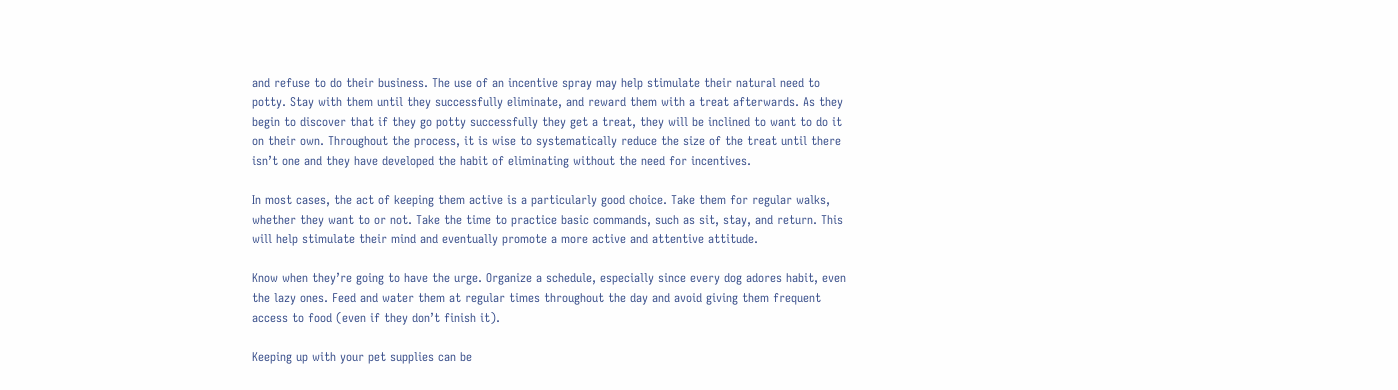and refuse to do their business. The use of an incentive spray may help stimulate their natural need to potty. Stay with them until they successfully eliminate, and reward them with a treat afterwards. As they begin to discover that if they go potty successfully they get a treat, they will be inclined to want to do it on their own. Throughout the process, it is wise to systematically reduce the size of the treat until there isn’t one and they have developed the habit of eliminating without the need for incentives.

In most cases, the act of keeping them active is a particularly good choice. Take them for regular walks, whether they want to or not. Take the time to practice basic commands, such as sit, stay, and return. This will help stimulate their mind and eventually promote a more active and attentive attitude.

Know when they’re going to have the urge. Organize a schedule, especially since every dog adores habit, even the lazy ones. Feed and water them at regular times throughout the day and avoid giving them frequent access to food (even if they don’t finish it).

Keeping up with your pet supplies can be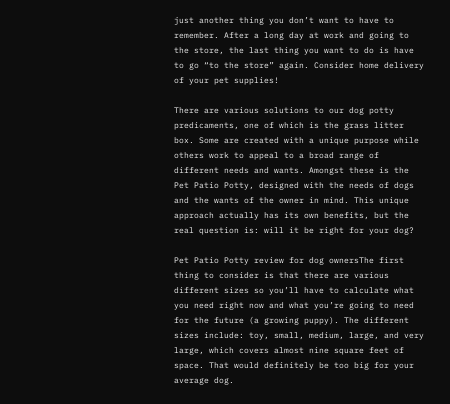just another thing you don’t want to have to remember. After a long day at work and going to the store, the last thing you want to do is have to go “to the store” again. Consider home delivery of your pet supplies!

There are various solutions to our dog potty predicaments, one of which is the grass litter box. Some are created with a unique purpose while others work to appeal to a broad range of different needs and wants. Amongst these is the Pet Patio Potty, designed with the needs of dogs and the wants of the owner in mind. This unique approach actually has its own benefits, but the real question is: will it be right for your dog?

Pet Patio Potty review for dog ownersThe first thing to consider is that there are various different sizes so you’ll have to calculate what you need right now and what you’re going to need for the future (a growing puppy). The different sizes include: toy, small, medium, large, and very large, which covers almost nine square feet of space. That would definitely be too big for your average dog.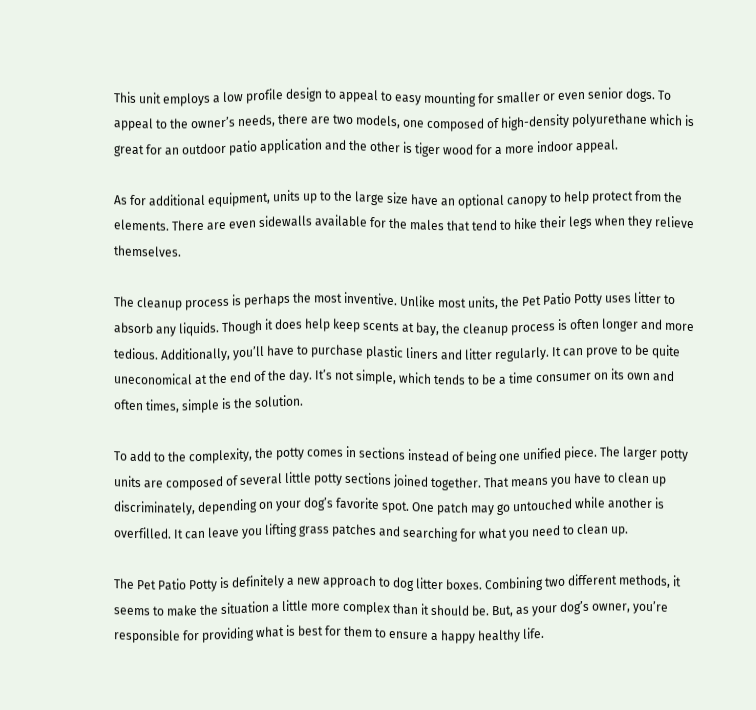This unit employs a low profile design to appeal to easy mounting for smaller or even senior dogs. To appeal to the owner’s needs, there are two models, one composed of high-density polyurethane which is great for an outdoor patio application and the other is tiger wood for a more indoor appeal.

As for additional equipment, units up to the large size have an optional canopy to help protect from the elements. There are even sidewalls available for the males that tend to hike their legs when they relieve themselves.

The cleanup process is perhaps the most inventive. Unlike most units, the Pet Patio Potty uses litter to absorb any liquids. Though it does help keep scents at bay, the cleanup process is often longer and more tedious. Additionally, you’ll have to purchase plastic liners and litter regularly. It can prove to be quite uneconomical at the end of the day. It’s not simple, which tends to be a time consumer on its own and often times, simple is the solution.

To add to the complexity, the potty comes in sections instead of being one unified piece. The larger potty units are composed of several little potty sections joined together. That means you have to clean up discriminately, depending on your dog’s favorite spot. One patch may go untouched while another is overfilled. It can leave you lifting grass patches and searching for what you need to clean up.

The Pet Patio Potty is definitely a new approach to dog litter boxes. Combining two different methods, it seems to make the situation a little more complex than it should be. But, as your dog’s owner, you’re responsible for providing what is best for them to ensure a happy healthy life.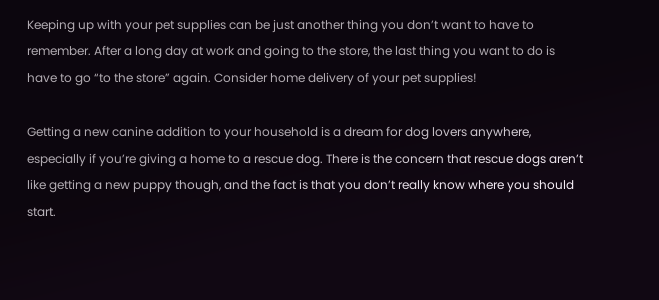Keeping up with your pet supplies can be just another thing you don’t want to have to remember. After a long day at work and going to the store, the last thing you want to do is have to go “to the store” again. Consider home delivery of your pet supplies!

Getting a new canine addition to your household is a dream for dog lovers anywhere, especially if you’re giving a home to a rescue dog. There is the concern that rescue dogs aren’t like getting a new puppy though, and the fact is that you don’t really know where you should start.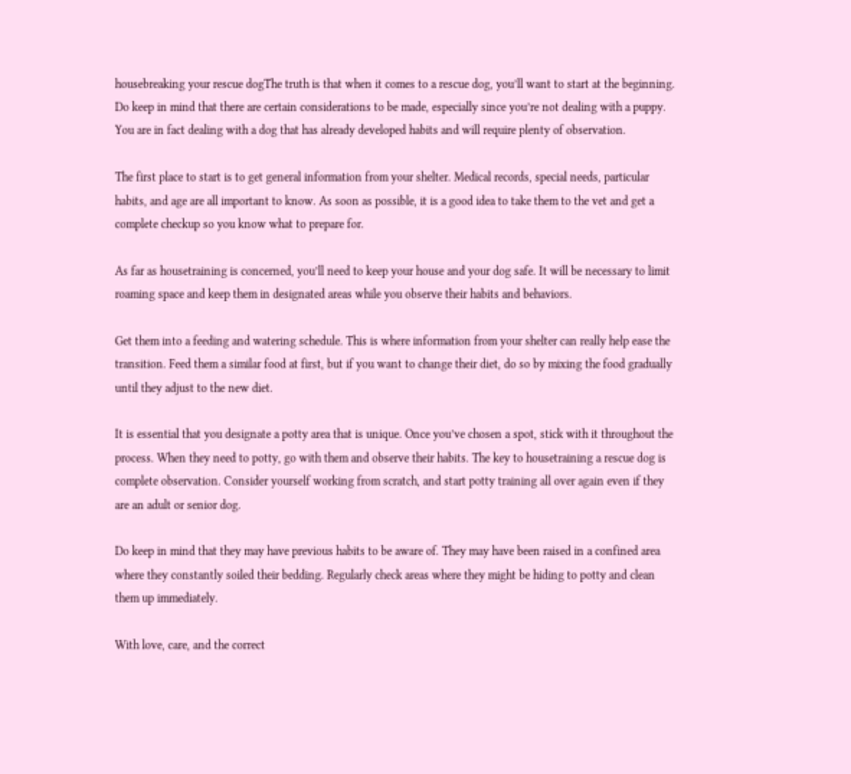housebreaking your rescue dogThe truth is that when it comes to a rescue dog, you’ll want to start at the beginning. Do keep in mind that there are certain considerations to be made, especially since you’re not dealing with a puppy. You are in fact dealing with a dog that has already developed habits and will require plenty of observation.

The first place to start is to get general information from your shelter. Medical records, special needs, particular habits, and age are all important to know. As soon as possible, it is a good idea to take them to the vet and get a complete checkup so you know what to prepare for.

As far as housetraining is concerned, you’ll need to keep your house and your dog safe. It will be necessary to limit roaming space and keep them in designated areas while you observe their habits and behaviors.

Get them into a feeding and watering schedule. This is where information from your shelter can really help ease the transition. Feed them a similar food at first, but if you want to change their diet, do so by mixing the food gradually until they adjust to the new diet.

It is essential that you designate a potty area that is unique. Once you’ve chosen a spot, stick with it throughout the process. When they need to potty, go with them and observe their habits. The key to housetraining a rescue dog is complete observation. Consider yourself working from scratch, and start potty training all over again even if they are an adult or senior dog.

Do keep in mind that they may have previous habits to be aware of. They may have been raised in a confined area where they constantly soiled their bedding. Regularly check areas where they might be hiding to potty and clean them up immediately.

With love, care, and the correct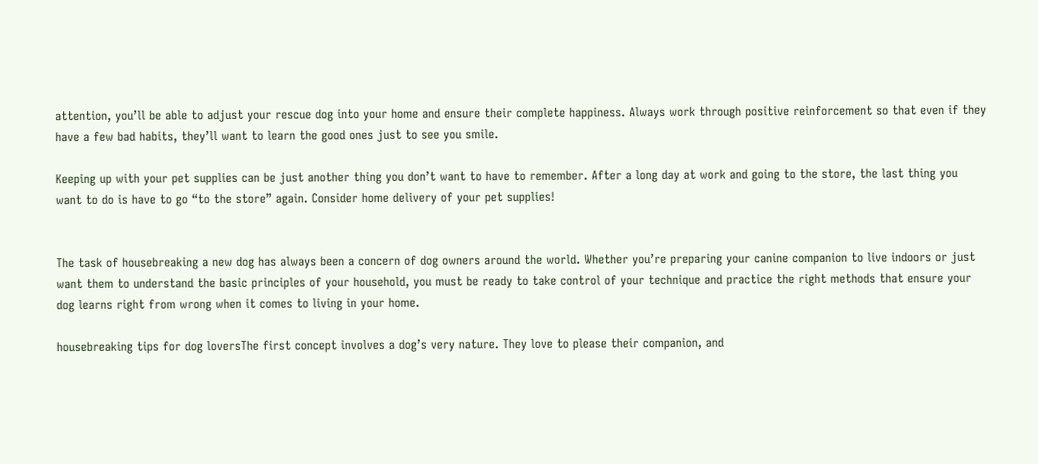attention, you’ll be able to adjust your rescue dog into your home and ensure their complete happiness. Always work through positive reinforcement so that even if they have a few bad habits, they’ll want to learn the good ones just to see you smile.

Keeping up with your pet supplies can be just another thing you don’t want to have to remember. After a long day at work and going to the store, the last thing you want to do is have to go “to the store” again. Consider home delivery of your pet supplies!


The task of housebreaking a new dog has always been a concern of dog owners around the world. Whether you’re preparing your canine companion to live indoors or just want them to understand the basic principles of your household, you must be ready to take control of your technique and practice the right methods that ensure your dog learns right from wrong when it comes to living in your home.

housebreaking tips for dog loversThe first concept involves a dog’s very nature. They love to please their companion, and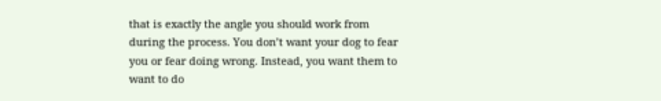that is exactly the angle you should work from during the process. You don’t want your dog to fear you or fear doing wrong. Instead, you want them to want to do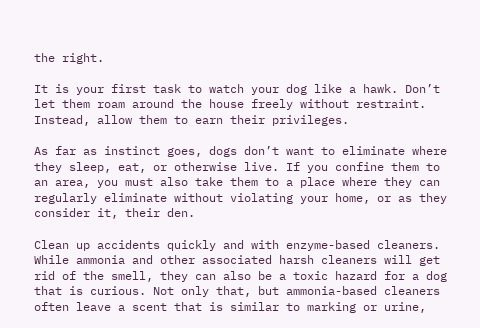the right.

It is your first task to watch your dog like a hawk. Don’t let them roam around the house freely without restraint. Instead, allow them to earn their privileges.

As far as instinct goes, dogs don’t want to eliminate where they sleep, eat, or otherwise live. If you confine them to an area, you must also take them to a place where they can regularly eliminate without violating your home, or as they consider it, their den.

Clean up accidents quickly and with enzyme-based cleaners. While ammonia and other associated harsh cleaners will get rid of the smell, they can also be a toxic hazard for a dog that is curious. Not only that, but ammonia-based cleaners often leave a scent that is similar to marking or urine,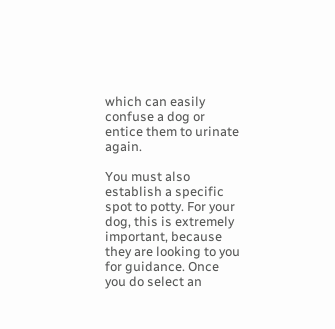which can easily confuse a dog or entice them to urinate again.

You must also establish a specific spot to potty. For your dog, this is extremely important, because they are looking to you for guidance. Once you do select an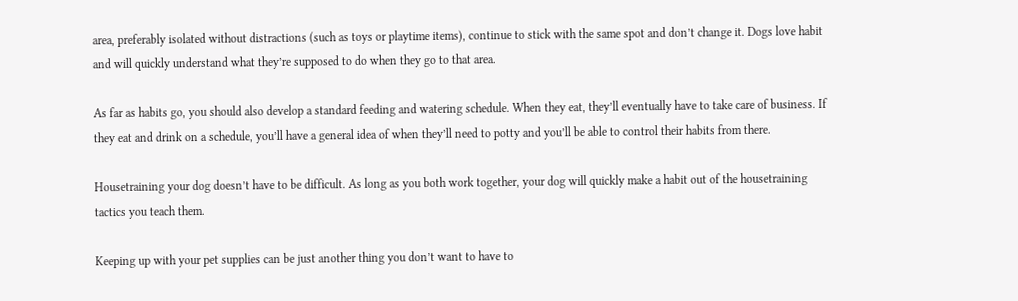area, preferably isolated without distractions (such as toys or playtime items), continue to stick with the same spot and don’t change it. Dogs love habit and will quickly understand what they’re supposed to do when they go to that area.

As far as habits go, you should also develop a standard feeding and watering schedule. When they eat, they’ll eventually have to take care of business. If they eat and drink on a schedule, you’ll have a general idea of when they’ll need to potty and you’ll be able to control their habits from there.

Housetraining your dog doesn’t have to be difficult. As long as you both work together, your dog will quickly make a habit out of the housetraining tactics you teach them.

Keeping up with your pet supplies can be just another thing you don’t want to have to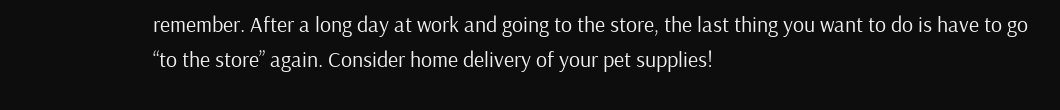remember. After a long day at work and going to the store, the last thing you want to do is have to go “to the store” again. Consider home delivery of your pet supplies!